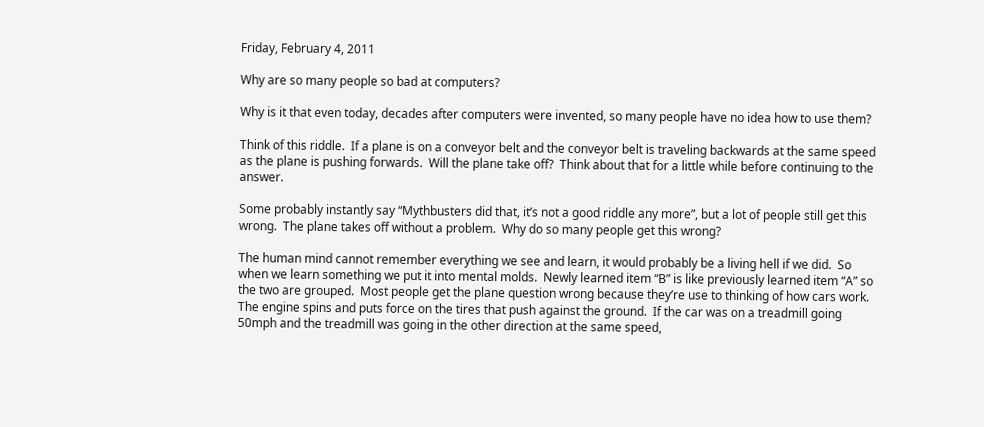Friday, February 4, 2011

Why are so many people so bad at computers?

Why is it that even today, decades after computers were invented, so many people have no idea how to use them?

Think of this riddle.  If a plane is on a conveyor belt and the conveyor belt is traveling backwards at the same speed as the plane is pushing forwards.  Will the plane take off?  Think about that for a little while before continuing to the answer.

Some probably instantly say “Mythbusters did that, it’s not a good riddle any more”, but a lot of people still get this wrong.  The plane takes off without a problem.  Why do so many people get this wrong?

The human mind cannot remember everything we see and learn, it would probably be a living hell if we did.  So when we learn something we put it into mental molds.  Newly learned item “B” is like previously learned item “A” so the two are grouped.  Most people get the plane question wrong because they’re use to thinking of how cars work.  The engine spins and puts force on the tires that push against the ground.  If the car was on a treadmill going 50mph and the treadmill was going in the other direction at the same speed,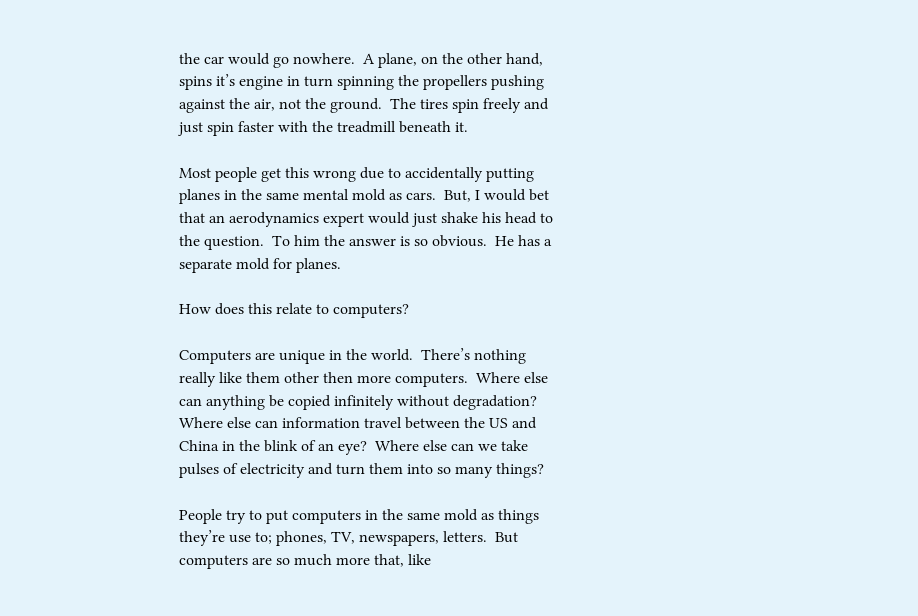the car would go nowhere.  A plane, on the other hand, spins it’s engine in turn spinning the propellers pushing against the air, not the ground.  The tires spin freely and just spin faster with the treadmill beneath it.

Most people get this wrong due to accidentally putting planes in the same mental mold as cars.  But, I would bet that an aerodynamics expert would just shake his head to the question.  To him the answer is so obvious.  He has a separate mold for planes.

How does this relate to computers?

Computers are unique in the world.  There’s nothing really like them other then more computers.  Where else can anything be copied infinitely without degradation?  Where else can information travel between the US and China in the blink of an eye?  Where else can we take pulses of electricity and turn them into so many things?

People try to put computers in the same mold as things they’re use to; phones, TV, newspapers, letters.  But computers are so much more that, like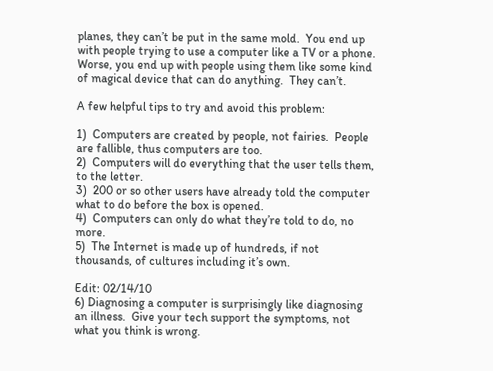planes, they can’t be put in the same mold.  You end up with people trying to use a computer like a TV or a phone.  Worse, you end up with people using them like some kind of magical device that can do anything.  They can’t.

A few helpful tips to try and avoid this problem:

1)  Computers are created by people, not fairies.  People are fallible, thus computers are too.
2)  Computers will do everything that the user tells them, to the letter.
3)  200 or so other users have already told the computer what to do before the box is opened.
4)  Computers can only do what they’re told to do, no more.
5)  The Internet is made up of hundreds, if not thousands, of cultures including it’s own.

Edit: 02/14/10
6) Diagnosing a computer is surprisingly like diagnosing an illness.  Give your tech support the symptoms, not what you think is wrong.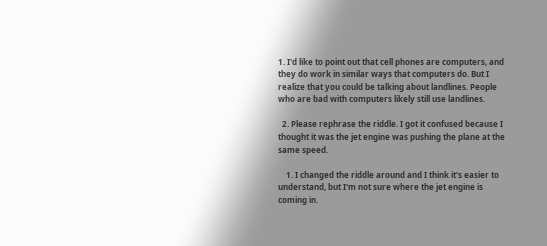1. I'd like to point out that cell phones are computers, and they do work in similar ways that computers do. But I realize that you could be talking about landlines. People who are bad with computers likely still use landlines.

  2. Please rephrase the riddle. I got it confused because I thought it was the jet engine was pushing the plane at the same speed.

    1. I changed the riddle around and I think it's easier to understand, but I'm not sure where the jet engine is coming in.